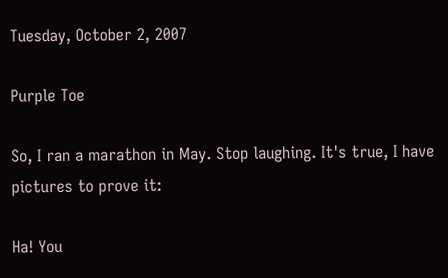Tuesday, October 2, 2007

Purple Toe

So, I ran a marathon in May. Stop laughing. It's true, I have pictures to prove it:

Ha! You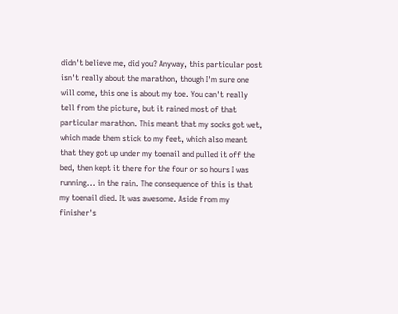didn't believe me, did you? Anyway, this particular post isn't really about the marathon, though I'm sure one will come, this one is about my toe. You can't really tell from the picture, but it rained most of that particular marathon. This meant that my socks got wet, which made them stick to my feet, which also meant that they got up under my toenail and pulled it off the bed, then kept it there for the four or so hours I was running... in the rain. The consequence of this is that my toenail died. It was awesome. Aside from my finisher's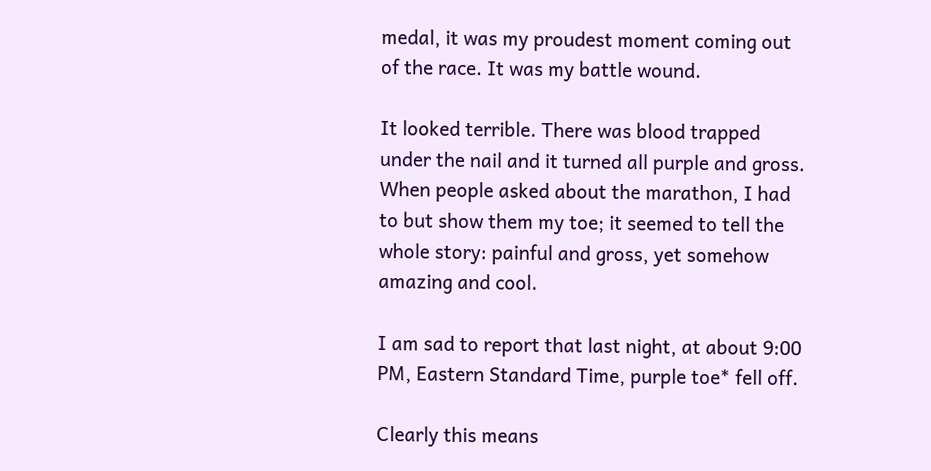medal, it was my proudest moment coming out of the race. It was my battle wound.

It looked terrible. There was blood trapped under the nail and it turned all purple and gross. When people asked about the marathon, I had to but show them my toe; it seemed to tell the whole story: painful and gross, yet somehow amazing and cool.

I am sad to report that last night, at about 9:00 PM, Eastern Standard Time, purple toe* fell off.

Clearly this means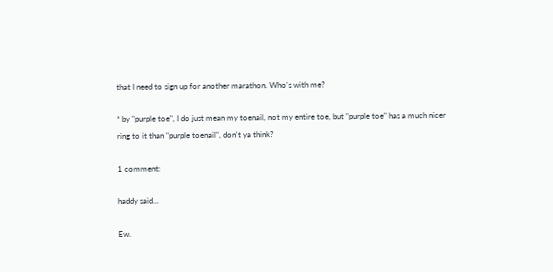that I need to sign up for another marathon. Who's with me?

* by "purple toe", I do just mean my toenail, not my entire toe, but "purple toe" has a much nicer ring to it than "purple toenail", don't ya think?

1 comment:

haddy said...

Ew.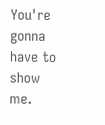You're gonna have to show me.